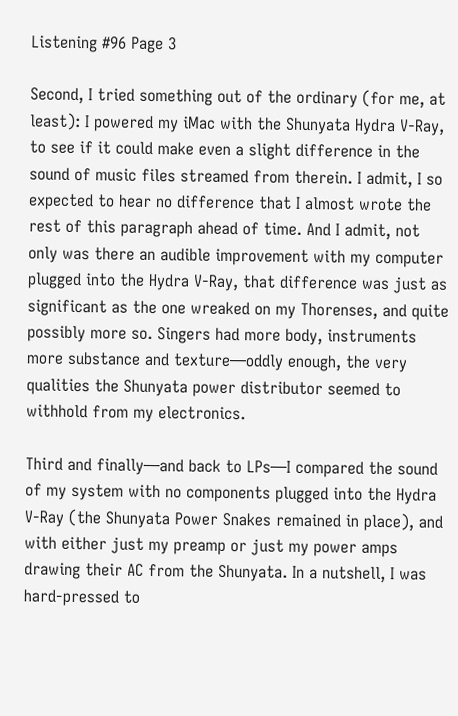Listening #96 Page 3

Second, I tried something out of the ordinary (for me, at least): I powered my iMac with the Shunyata Hydra V-Ray, to see if it could make even a slight difference in the sound of music files streamed from therein. I admit, I so expected to hear no difference that I almost wrote the rest of this paragraph ahead of time. And I admit, not only was there an audible improvement with my computer plugged into the Hydra V-Ray, that difference was just as significant as the one wreaked on my Thorenses, and quite possibly more so. Singers had more body, instruments more substance and texture—oddly enough, the very qualities the Shunyata power distributor seemed to withhold from my electronics.

Third and finally—and back to LPs—I compared the sound of my system with no components plugged into the Hydra V-Ray (the Shunyata Power Snakes remained in place), and with either just my preamp or just my power amps drawing their AC from the Shunyata. In a nutshell, I was hard-pressed to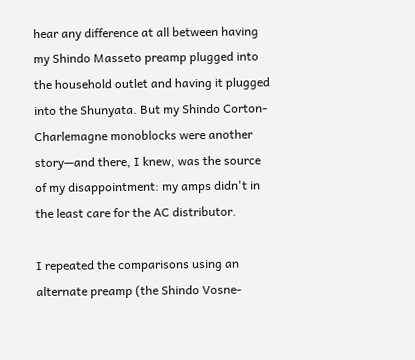hear any difference at all between having my Shindo Masseto preamp plugged into the household outlet and having it plugged into the Shunyata. But my Shindo Corton-Charlemagne monoblocks were another story—and there, I knew, was the source of my disappointment: my amps didn't in the least care for the AC distributor.

I repeated the comparisons using an alternate preamp (the Shindo Vosne-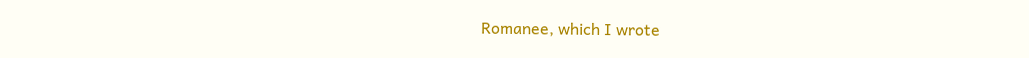Romanee, which I wrote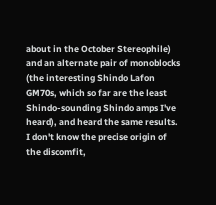about in the October Stereophile) and an alternate pair of monoblocks (the interesting Shindo Lafon GM70s, which so far are the least Shindo-sounding Shindo amps I've heard), and heard the same results. I don't know the precise origin of the discomfit,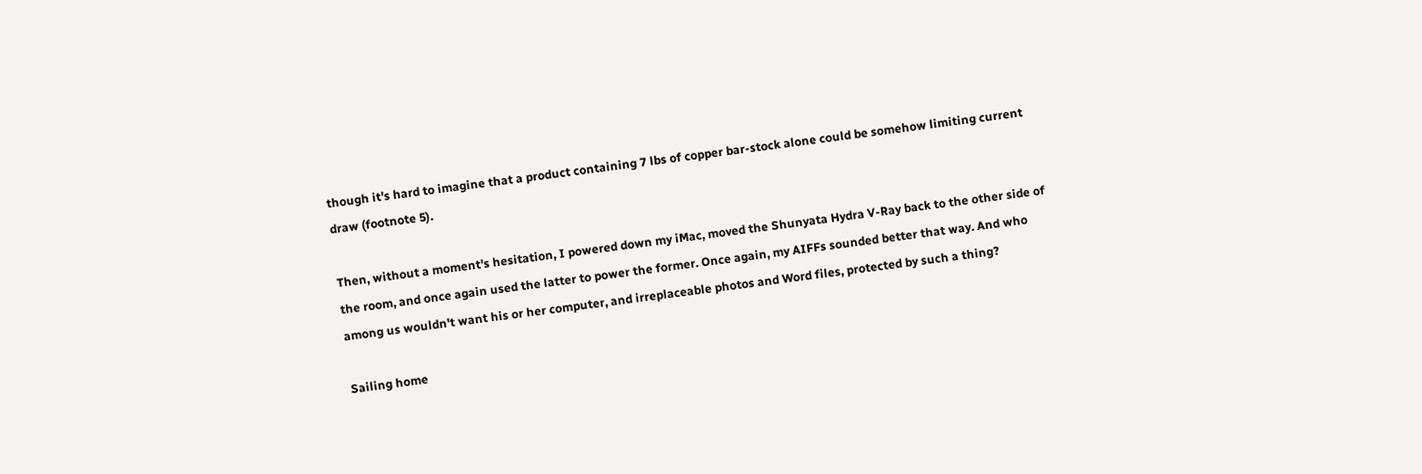though it's hard to imagine that a product containing 7 lbs of copper bar-stock alone could be somehow limiting current draw (footnote 5).

Then, without a moment's hesitation, I powered down my iMac, moved the Shunyata Hydra V-Ray back to the other side of the room, and once again used the latter to power the former. Once again, my AIFFs sounded better that way. And who among us wouldn't want his or her computer, and irreplaceable photos and Word files, protected by such a thing?

Sailing home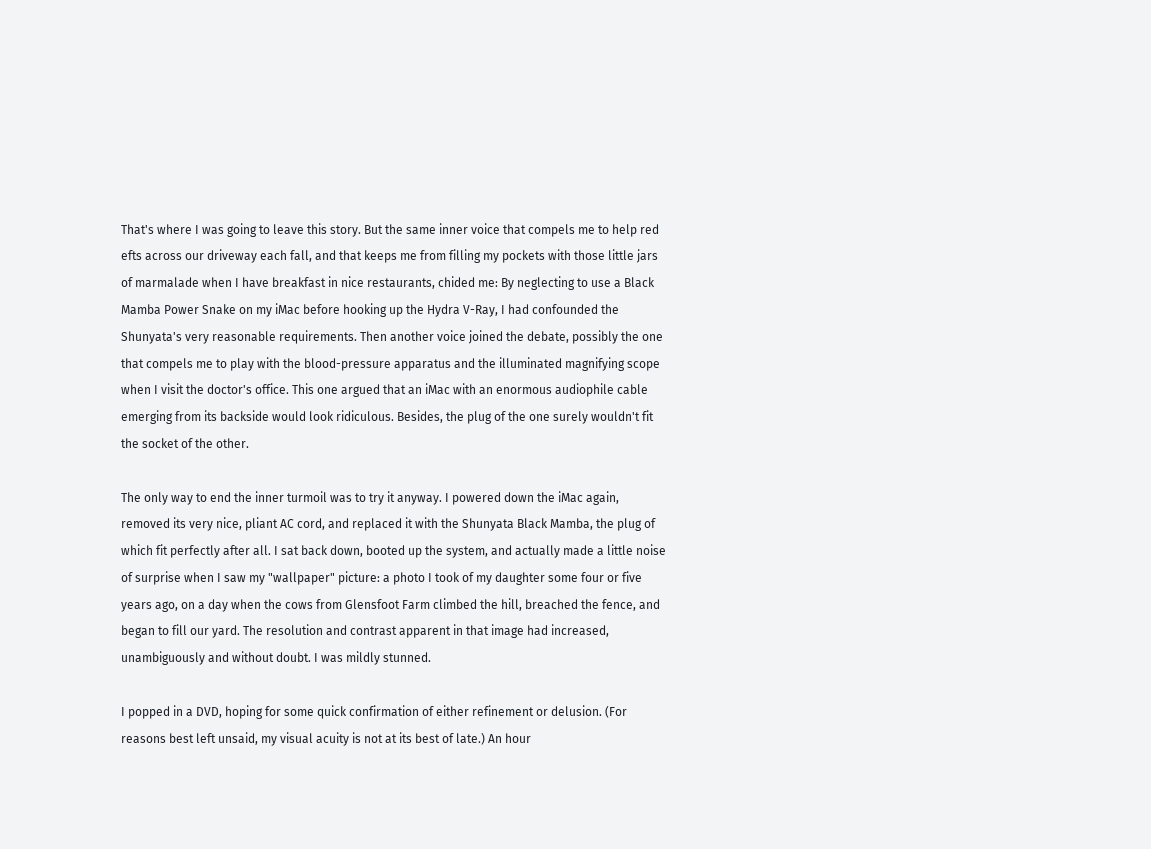That's where I was going to leave this story. But the same inner voice that compels me to help red efts across our driveway each fall, and that keeps me from filling my pockets with those little jars of marmalade when I have breakfast in nice restaurants, chided me: By neglecting to use a Black Mamba Power Snake on my iMac before hooking up the Hydra V-Ray, I had confounded the Shunyata's very reasonable requirements. Then another voice joined the debate, possibly the one that compels me to play with the blood-pressure apparatus and the illuminated magnifying scope when I visit the doctor's office. This one argued that an iMac with an enormous audiophile cable emerging from its backside would look ridiculous. Besides, the plug of the one surely wouldn't fit the socket of the other.

The only way to end the inner turmoil was to try it anyway. I powered down the iMac again, removed its very nice, pliant AC cord, and replaced it with the Shunyata Black Mamba, the plug of which fit perfectly after all. I sat back down, booted up the system, and actually made a little noise of surprise when I saw my "wallpaper" picture: a photo I took of my daughter some four or five years ago, on a day when the cows from Glensfoot Farm climbed the hill, breached the fence, and began to fill our yard. The resolution and contrast apparent in that image had increased, unambiguously and without doubt. I was mildly stunned.

I popped in a DVD, hoping for some quick confirmation of either refinement or delusion. (For reasons best left unsaid, my visual acuity is not at its best of late.) An hour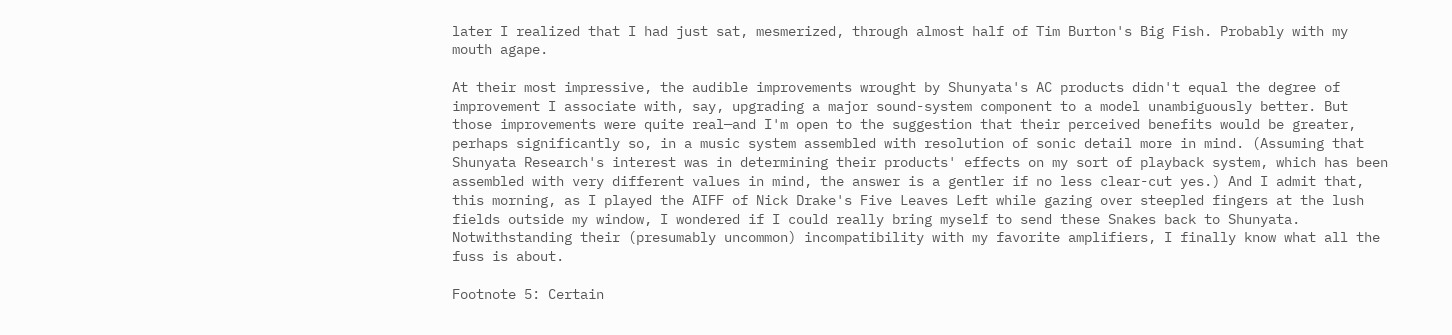later I realized that I had just sat, mesmerized, through almost half of Tim Burton's Big Fish. Probably with my mouth agape.

At their most impressive, the audible improvements wrought by Shunyata's AC products didn't equal the degree of improvement I associate with, say, upgrading a major sound-system component to a model unambiguously better. But those improvements were quite real—and I'm open to the suggestion that their perceived benefits would be greater, perhaps significantly so, in a music system assembled with resolution of sonic detail more in mind. (Assuming that Shunyata Research's interest was in determining their products' effects on my sort of playback system, which has been assembled with very different values in mind, the answer is a gentler if no less clear-cut yes.) And I admit that, this morning, as I played the AIFF of Nick Drake's Five Leaves Left while gazing over steepled fingers at the lush fields outside my window, I wondered if I could really bring myself to send these Snakes back to Shunyata. Notwithstanding their (presumably uncommon) incompatibility with my favorite amplifiers, I finally know what all the fuss is about.

Footnote 5: Certain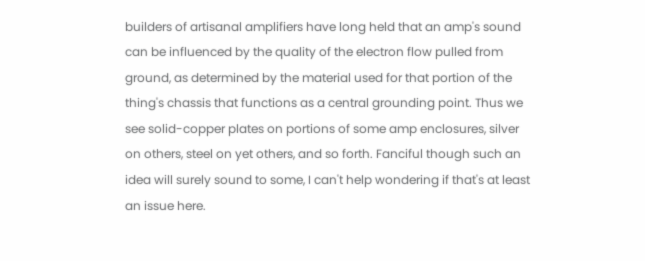builders of artisanal amplifiers have long held that an amp's sound can be influenced by the quality of the electron flow pulled from ground, as determined by the material used for that portion of the thing's chassis that functions as a central grounding point. Thus we see solid-copper plates on portions of some amp enclosures, silver on others, steel on yet others, and so forth. Fanciful though such an idea will surely sound to some, I can't help wondering if that's at least an issue here.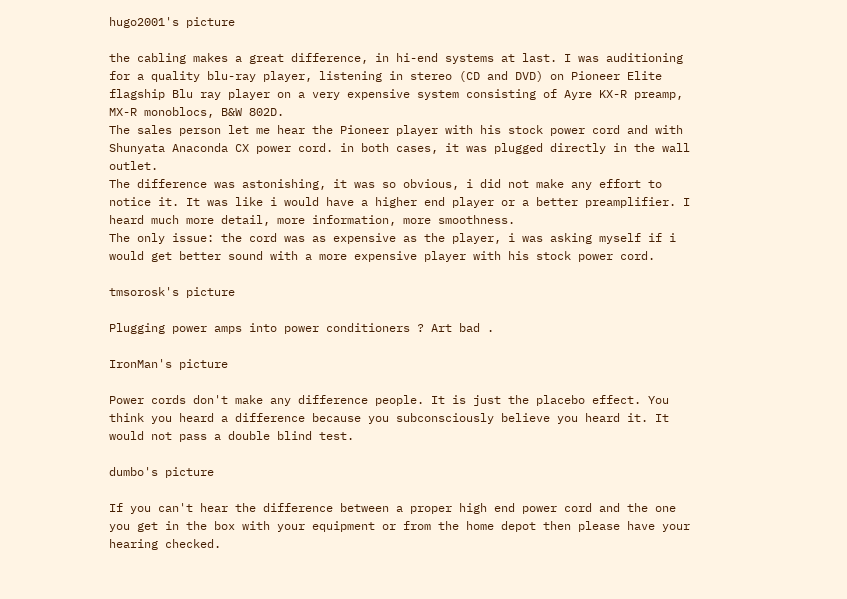hugo2001's picture

the cabling makes a great difference, in hi-end systems at last. I was auditioning for a quality blu-ray player, listening in stereo (CD and DVD) on Pioneer Elite flagship Blu ray player on a very expensive system consisting of Ayre KX-R preamp, MX-R monoblocs, B&W 802D.
The sales person let me hear the Pioneer player with his stock power cord and with Shunyata Anaconda CX power cord. in both cases, it was plugged directly in the wall outlet.
The difference was astonishing, it was so obvious, i did not make any effort to notice it. It was like i would have a higher end player or a better preamplifier. I heard much more detail, more information, more smoothness.
The only issue: the cord was as expensive as the player, i was asking myself if i would get better sound with a more expensive player with his stock power cord.

tmsorosk's picture

Plugging power amps into power conditioners ? Art bad .

IronMan's picture

Power cords don't make any difference people. It is just the placebo effect. You think you heard a difference because you subconsciously believe you heard it. It would not pass a double blind test.

dumbo's picture

If you can't hear the difference between a proper high end power cord and the one you get in the box with your equipment or from the home depot then please have your hearing checked.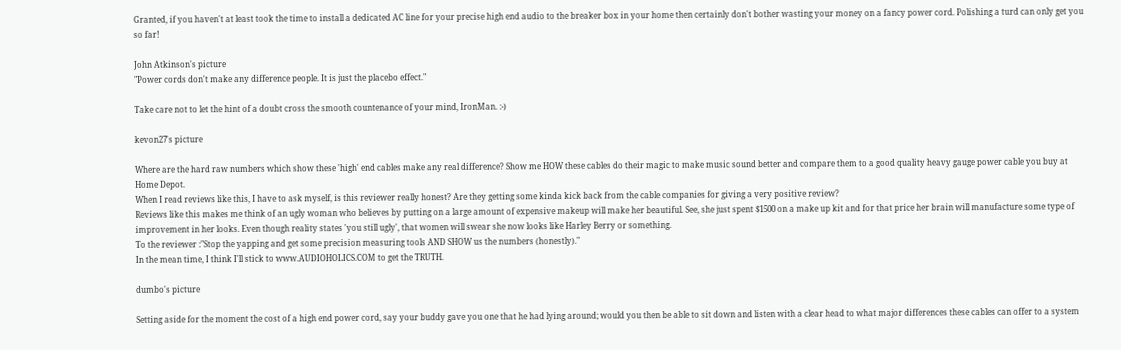Granted, if you haven't at least took the time to install a dedicated AC line for your precise high end audio to the breaker box in your home then certainly don't bother wasting your money on a fancy power cord. Polishing a turd can only get you so far!

John Atkinson's picture
"Power cords don't make any difference people. It is just the placebo effect."

Take care not to let the hint of a doubt cross the smooth countenance of your mind, IronMan. :-)

kevon27's picture

Where are the hard raw numbers which show these 'high' end cables make any real difference? Show me HOW these cables do their magic to make music sound better and compare them to a good quality heavy gauge power cable you buy at Home Depot.
When I read reviews like this, I have to ask myself, is this reviewer really honest? Are they getting some kinda kick back from the cable companies for giving a very positive review?
Reviews like this makes me think of an ugly woman who believes by putting on a large amount of expensive makeup will make her beautiful. See, she just spent $1500 on a make up kit and for that price her brain will manufacture some type of improvement in her looks. Even though reality states 'you still ugly', that women will swear she now looks like Harley Berry or something.
To the reviewer :"Stop the yapping and get some precision measuring tools AND SHOW us the numbers (honestly)."
In the mean time, I think I'll stick to www.AUDIOHOLICS.COM to get the TRUTH.

dumbo's picture

Setting aside for the moment the cost of a high end power cord, say your buddy gave you one that he had lying around; would you then be able to sit down and listen with a clear head to what major differences these cables can offer to a system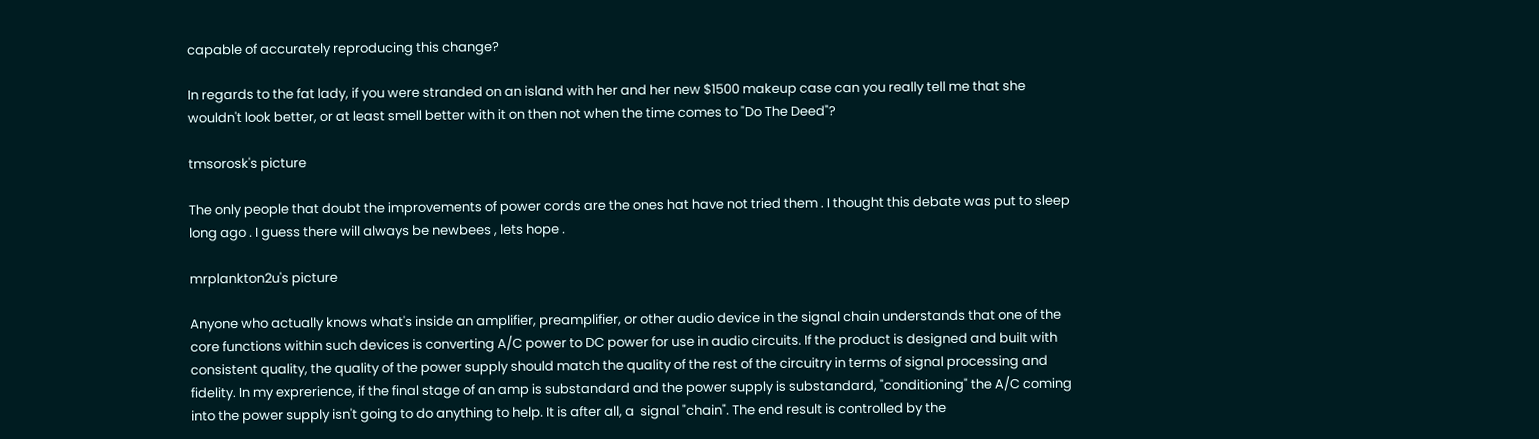capable of accurately reproducing this change?

In regards to the fat lady, if you were stranded on an island with her and her new $1500 makeup case can you really tell me that she wouldn't look better, or at least smell better with it on then not when the time comes to "Do The Deed"?

tmsorosk's picture

The only people that doubt the improvements of power cords are the ones hat have not tried them . I thought this debate was put to sleep long ago . I guess there will always be newbees , lets hope .

mrplankton2u's picture

Anyone who actually knows what's inside an amplifier, preamplifier, or other audio device in the signal chain understands that one of the core functions within such devices is converting A/C power to DC power for use in audio circuits. If the product is designed and built with consistent quality, the quality of the power supply should match the quality of the rest of the circuitry in terms of signal processing and fidelity. In my exprerience, if the final stage of an amp is substandard and the power supply is substandard, "conditioning" the A/C coming into the power supply isn't going to do anything to help. It is after all, a  signal "chain". The end result is controlled by the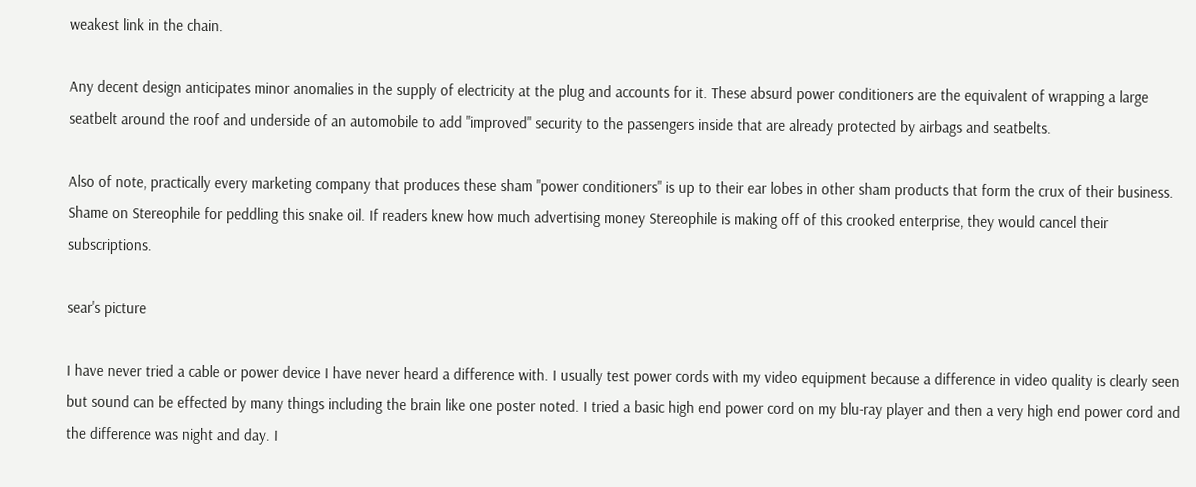weakest link in the chain.

Any decent design anticipates minor anomalies in the supply of electricity at the plug and accounts for it. These absurd power conditioners are the equivalent of wrapping a large seatbelt around the roof and underside of an automobile to add "improved" security to the passengers inside that are already protected by airbags and seatbelts.

Also of note, practically every marketing company that produces these sham "power conditioners" is up to their ear lobes in other sham products that form the crux of their business. Shame on Stereophile for peddling this snake oil. If readers knew how much advertising money Stereophile is making off of this crooked enterprise, they would cancel their subscriptions.

sear's picture

I have never tried a cable or power device I have never heard a difference with. I usually test power cords with my video equipment because a difference in video quality is clearly seen but sound can be effected by many things including the brain like one poster noted. I tried a basic high end power cord on my blu-ray player and then a very high end power cord and the difference was night and day. I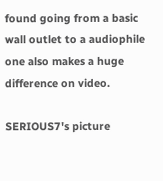found going from a basic wall outlet to a audiophile one also makes a huge difference on video.

SERIOUS7's picture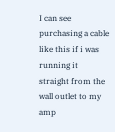I can see purchasing a cable like this if i was running it straight from the wall outlet to my amp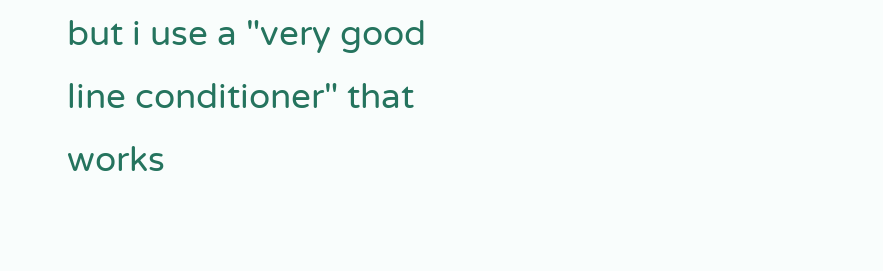but i use a "very good line conditioner" that works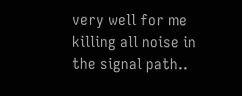very well for me killing all noise in the signal path..